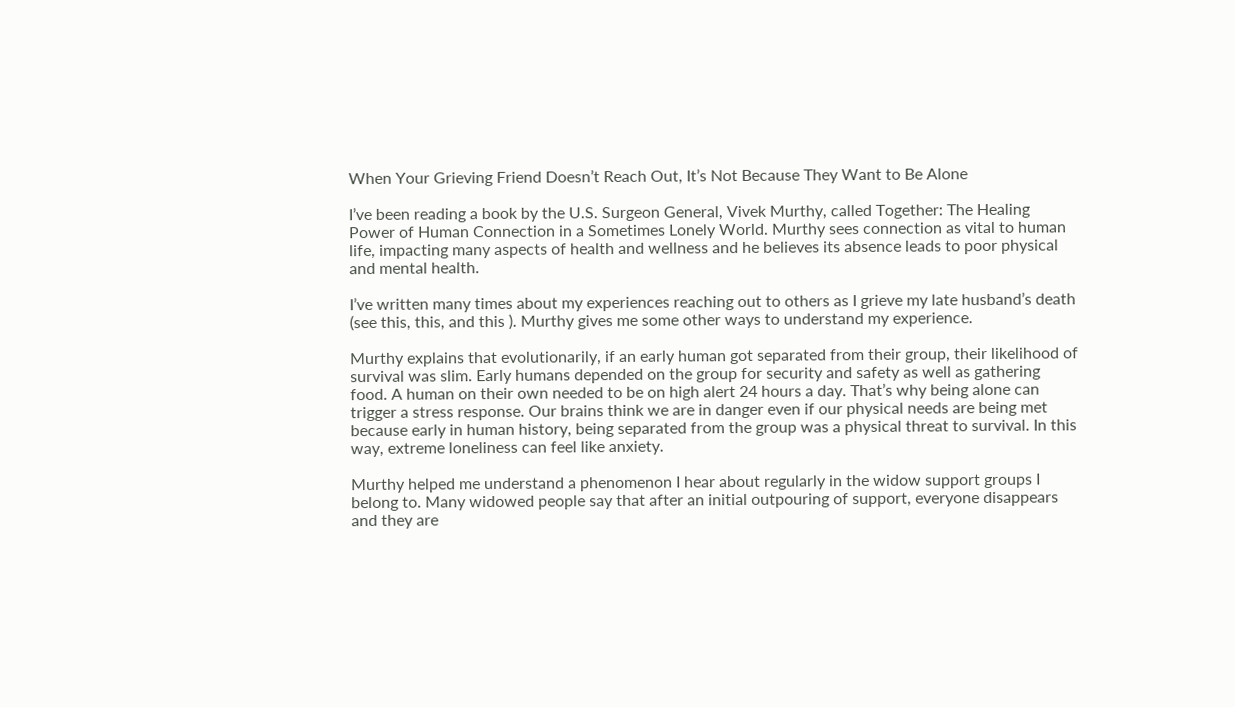When Your Grieving Friend Doesn’t Reach Out, It’s Not Because They Want to Be Alone

I’ve been reading a book by the U.S. Surgeon General, Vivek Murthy, called Together: The Healing Power of Human Connection in a Sometimes Lonely World. Murthy sees connection as vital to human life, impacting many aspects of health and wellness and he believes its absence leads to poor physical and mental health.

I’ve written many times about my experiences reaching out to others as I grieve my late husband’s death (see this, this, and this ). Murthy gives me some other ways to understand my experience.

Murthy explains that evolutionarily, if an early human got separated from their group, their likelihood of survival was slim. Early humans depended on the group for security and safety as well as gathering food. A human on their own needed to be on high alert 24 hours a day. That’s why being alone can trigger a stress response. Our brains think we are in danger even if our physical needs are being met because early in human history, being separated from the group was a physical threat to survival. In this way, extreme loneliness can feel like anxiety.

Murthy helped me understand a phenomenon I hear about regularly in the widow support groups I belong to. Many widowed people say that after an initial outpouring of support, everyone disappears and they are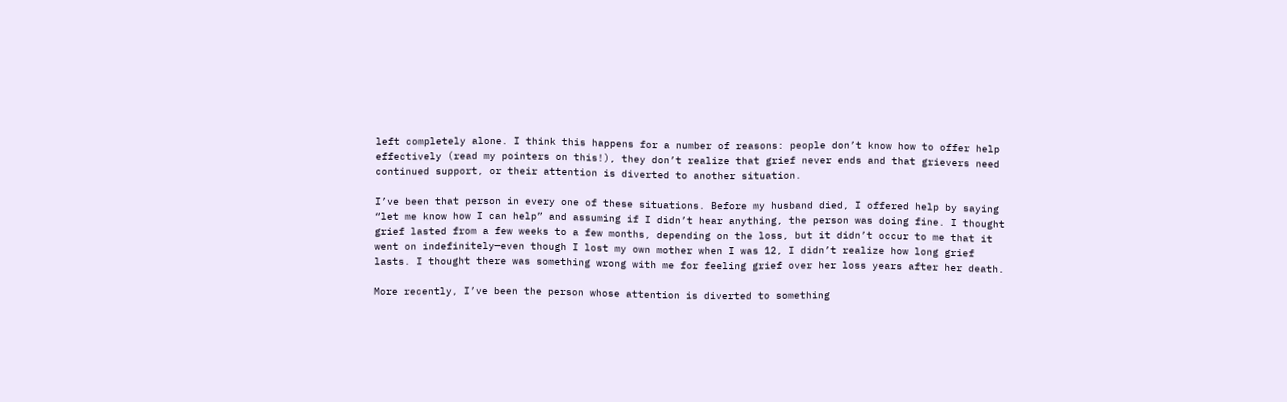left completely alone. I think this happens for a number of reasons: people don’t know how to offer help effectively (read my pointers on this!), they don’t realize that grief never ends and that grievers need continued support, or their attention is diverted to another situation.

I’ve been that person in every one of these situations. Before my husband died, I offered help by saying “let me know how I can help” and assuming if I didn’t hear anything, the person was doing fine. I thought grief lasted from a few weeks to a few months, depending on the loss, but it didn’t occur to me that it went on indefinitely—even though I lost my own mother when I was 12, I didn’t realize how long grief lasts. I thought there was something wrong with me for feeling grief over her loss years after her death.

More recently, I’ve been the person whose attention is diverted to something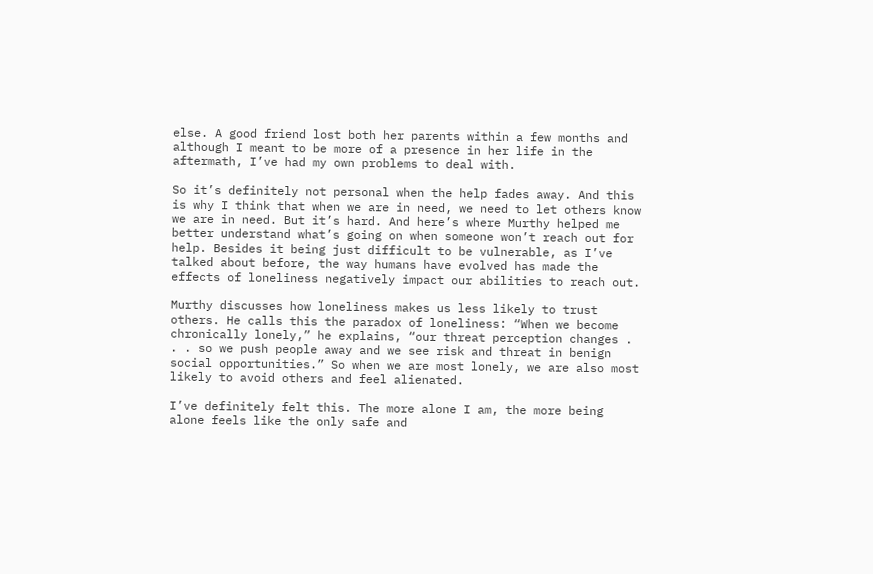else. A good friend lost both her parents within a few months and although I meant to be more of a presence in her life in the aftermath, I’ve had my own problems to deal with.

So it’s definitely not personal when the help fades away. And this is why I think that when we are in need, we need to let others know we are in need. But it’s hard. And here’s where Murthy helped me better understand what’s going on when someone won’t reach out for help. Besides it being just difficult to be vulnerable, as I’ve talked about before, the way humans have evolved has made the effects of loneliness negatively impact our abilities to reach out.

Murthy discusses how loneliness makes us less likely to trust others. He calls this the paradox of loneliness: “When we become chronically lonely,” he explains, “our threat perception changes . . . so we push people away and we see risk and threat in benign social opportunities.” So when we are most lonely, we are also most likely to avoid others and feel alienated.

I’ve definitely felt this. The more alone I am, the more being alone feels like the only safe and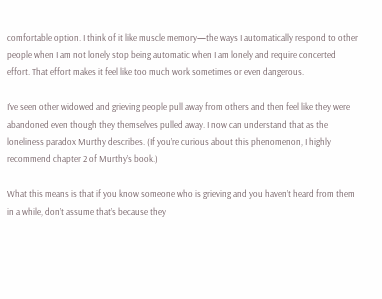comfortable option. I think of it like muscle memory—the ways I automatically respond to other people when I am not lonely stop being automatic when I am lonely and require concerted effort. That effort makes it feel like too much work sometimes or even dangerous.

I’ve seen other widowed and grieving people pull away from others and then feel like they were abandoned even though they themselves pulled away. I now can understand that as the loneliness paradox Murthy describes. (If you’re curious about this phenomenon, I highly recommend chapter 2 of Murthy’s book.)

What this means is that if you know someone who is grieving and you haven’t heard from them in a while, don’t assume that’s because they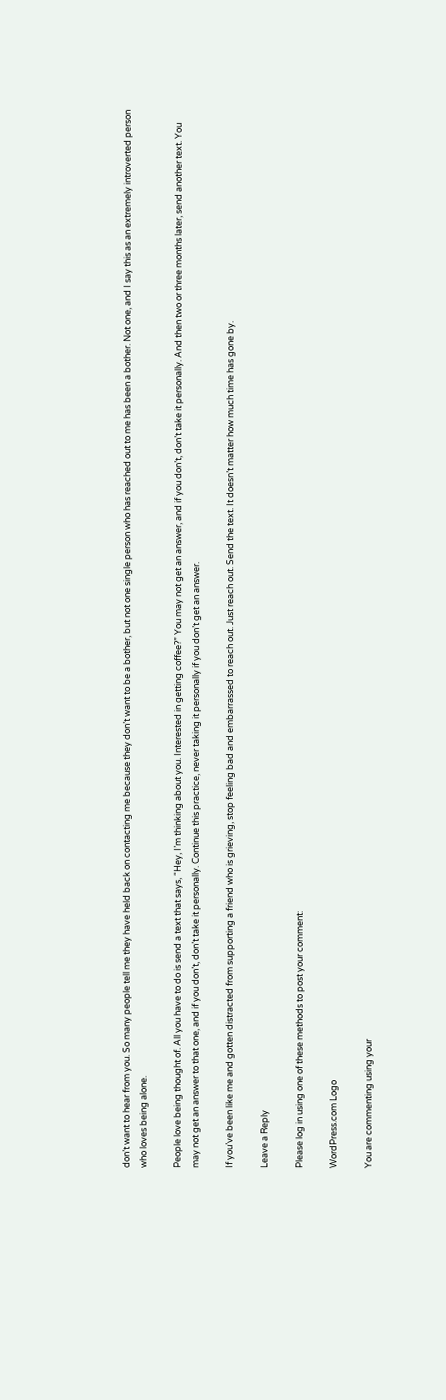don’t want to hear from you. So many people tell me they have held back on contacting me because they don’t want to be a bother, but not one single person who has reached out to me has been a bother. Not one, and I say this as an extremely introverted person who loves being alone.

People love being thought of. All you have to do is send a text that says, “Hey, I’m thinking about you. Interested in getting coffee?” You may not get an answer, and if you don’t, don’t take it personally. And then two or three months later, send another text. You may not get an answer to that one, and if you don’t, don’t take it personally. Continue this practice, never taking it personally if you don’t get an answer.

If you’ve been like me and gotten distracted from supporting a friend who is grieving, stop feeling bad and embarrassed to reach out. Just reach out. Send the text. It doesn’t matter how much time has gone by.

Leave a Reply

Please log in using one of these methods to post your comment:

WordPress.com Logo

You are commenting using your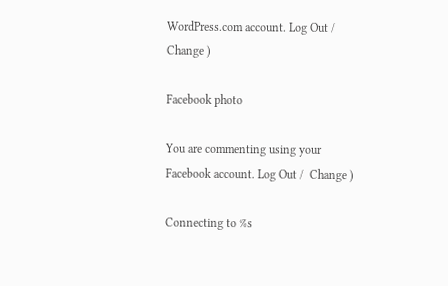WordPress.com account. Log Out /  Change )

Facebook photo

You are commenting using your Facebook account. Log Out /  Change )

Connecting to %s